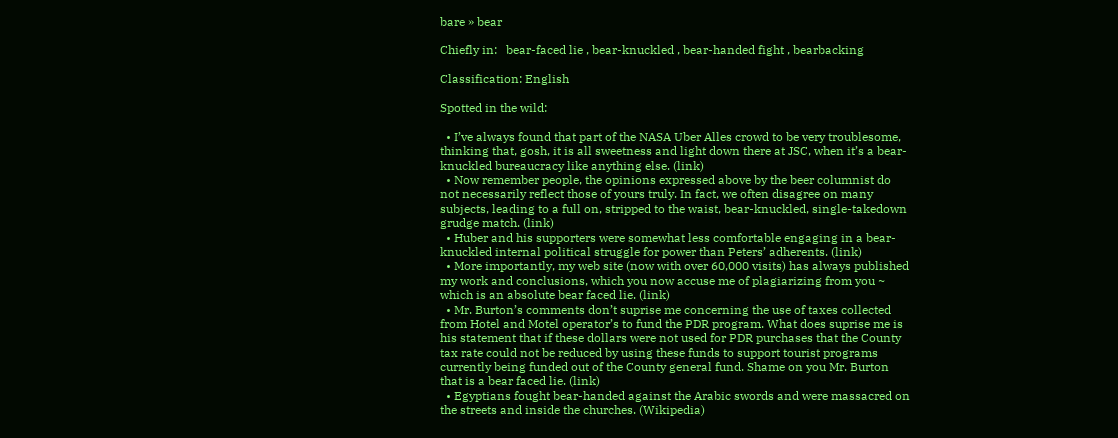bare » bear

Chiefly in:   bear-faced lie , bear-knuckled , bear-handed fight , bearbacking

Classification: English

Spotted in the wild:

  • I’ve always found that part of the NASA Uber Alles crowd to be very troublesome, thinking that, gosh, it is all sweetness and light down there at JSC, when it’s a bear-knuckled bureaucracy like anything else. (link)
  • Now remember people, the opinions expressed above by the beer columnist do not necessarily reflect those of yours truly. In fact, we often disagree on many subjects, leading to a full on, stripped to the waist, bear-knuckled, single-takedown grudge match. (link)
  • Huber and his supporters were somewhat less comfortable engaging in a bear-knuckled internal political struggle for power than Peters’ adherents. (link)
  • More importantly, my web site (now with over 60,000 visits) has always published my work and conclusions, which you now accuse me of plagiarizing from you ~ which is an absolute bear faced lie. (link)
  • Mr. Burton’s comments don’t suprise me concerning the use of taxes collected from Hotel and Motel operator’s to fund the PDR program. What does suprise me is his statement that if these dollars were not used for PDR purchases that the County tax rate could not be reduced by using these funds to support tourist programs currently being funded out of the County general fund. Shame on you Mr. Burton that is a bear faced lie. (link)
  • Egyptians fought bear-handed against the Arabic swords and were massacred on the streets and inside the churches. (Wikipedia)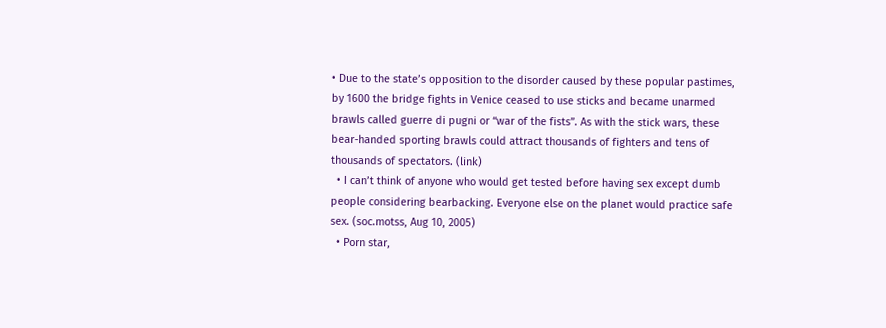• Due to the state’s opposition to the disorder caused by these popular pastimes, by 1600 the bridge fights in Venice ceased to use sticks and became unarmed brawls called guerre di pugni or “war of the fists”. As with the stick wars, these bear-handed sporting brawls could attract thousands of fighters and tens of thousands of spectators. (link)
  • I can’t think of anyone who would get tested before having sex except dumb people considering bearbacking. Everyone else on the planet would practice safe sex. (soc.motss, Aug 10, 2005)
  • Porn star,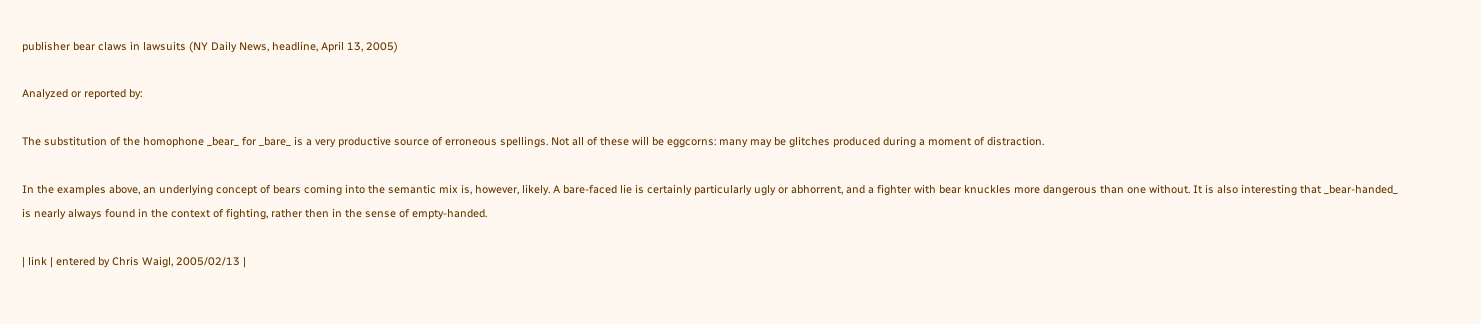publisher bear claws in lawsuits (NY Daily News, headline, April 13, 2005)

Analyzed or reported by:

The substitution of the homophone _bear_ for _bare_ is a very productive source of erroneous spellings. Not all of these will be eggcorns: many may be glitches produced during a moment of distraction.

In the examples above, an underlying concept of bears coming into the semantic mix is, however, likely. A bare-faced lie is certainly particularly ugly or abhorrent, and a fighter with bear knuckles more dangerous than one without. It is also interesting that _bear-handed_ is nearly always found in the context of fighting, rather then in the sense of empty-handed.

| link | entered by Chris Waigl, 2005/02/13 |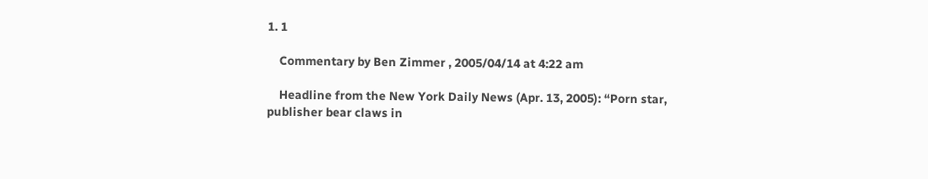1. 1

    Commentary by Ben Zimmer , 2005/04/14 at 4:22 am

    Headline from the New York Daily News (Apr. 13, 2005): “Porn star, publisher bear claws in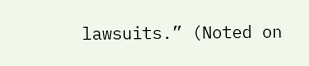lawsuits.” (Noted on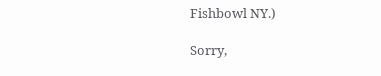Fishbowl NY.)

Sorry,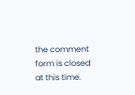the comment form is closed at this time.